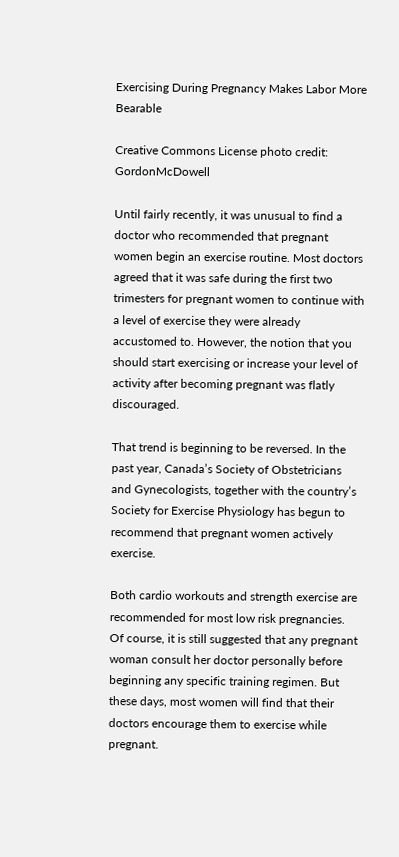Exercising During Pregnancy Makes Labor More Bearable

Creative Commons License photo credit: GordonMcDowell

Until fairly recently, it was unusual to find a doctor who recommended that pregnant women begin an exercise routine. Most doctors agreed that it was safe during the first two trimesters for pregnant women to continue with a level of exercise they were already accustomed to. However, the notion that you should start exercising or increase your level of activity after becoming pregnant was flatly discouraged.

That trend is beginning to be reversed. In the past year, Canada’s Society of Obstetricians and Gynecologists, together with the country’s Society for Exercise Physiology has begun to recommend that pregnant women actively exercise.

Both cardio workouts and strength exercise are recommended for most low risk pregnancies. Of course, it is still suggested that any pregnant woman consult her doctor personally before beginning any specific training regimen. But these days, most women will find that their doctors encourage them to exercise while pregnant.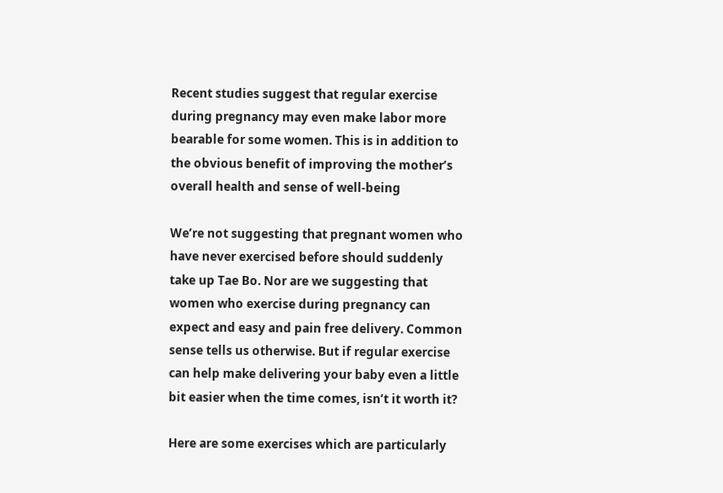Recent studies suggest that regular exercise during pregnancy may even make labor more bearable for some women. This is in addition to the obvious benefit of improving the mother’s overall health and sense of well-being

We’re not suggesting that pregnant women who have never exercised before should suddenly take up Tae Bo. Nor are we suggesting that women who exercise during pregnancy can expect and easy and pain free delivery. Common sense tells us otherwise. But if regular exercise can help make delivering your baby even a little bit easier when the time comes, isn’t it worth it?

Here are some exercises which are particularly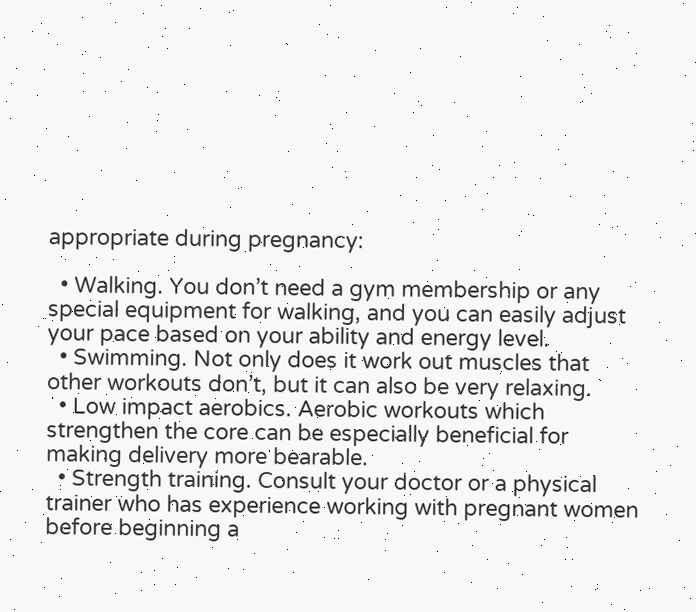appropriate during pregnancy:

  • Walking. You don’t need a gym membership or any special equipment for walking, and you can easily adjust your pace based on your ability and energy level.
  • Swimming. Not only does it work out muscles that other workouts don’t, but it can also be very relaxing.
  • Low impact aerobics. Aerobic workouts which strengthen the core can be especially beneficial for making delivery more bearable.
  • Strength training. Consult your doctor or a physical trainer who has experience working with pregnant women before beginning a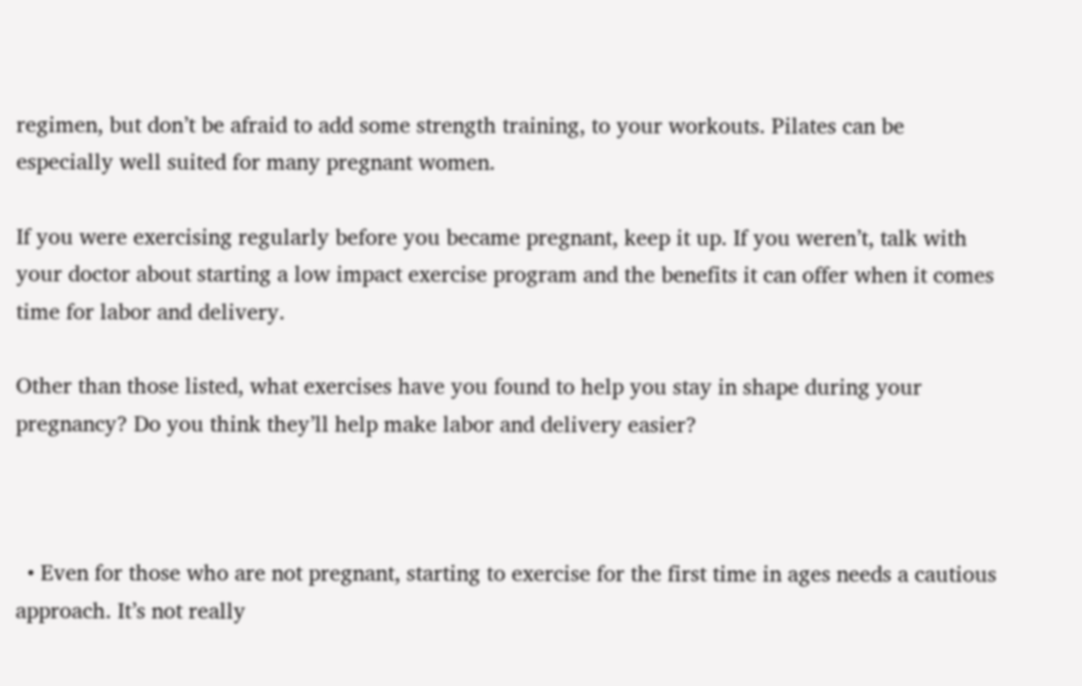regimen, but don’t be afraid to add some strength training, to your workouts. Pilates can be especially well suited for many pregnant women.

If you were exercising regularly before you became pregnant, keep it up. If you weren’t, talk with your doctor about starting a low impact exercise program and the benefits it can offer when it comes time for labor and delivery.

Other than those listed, what exercises have you found to help you stay in shape during your pregnancy? Do you think they’ll help make labor and delivery easier?



  • Even for those who are not pregnant, starting to exercise for the first time in ages needs a cautious approach. It’s not really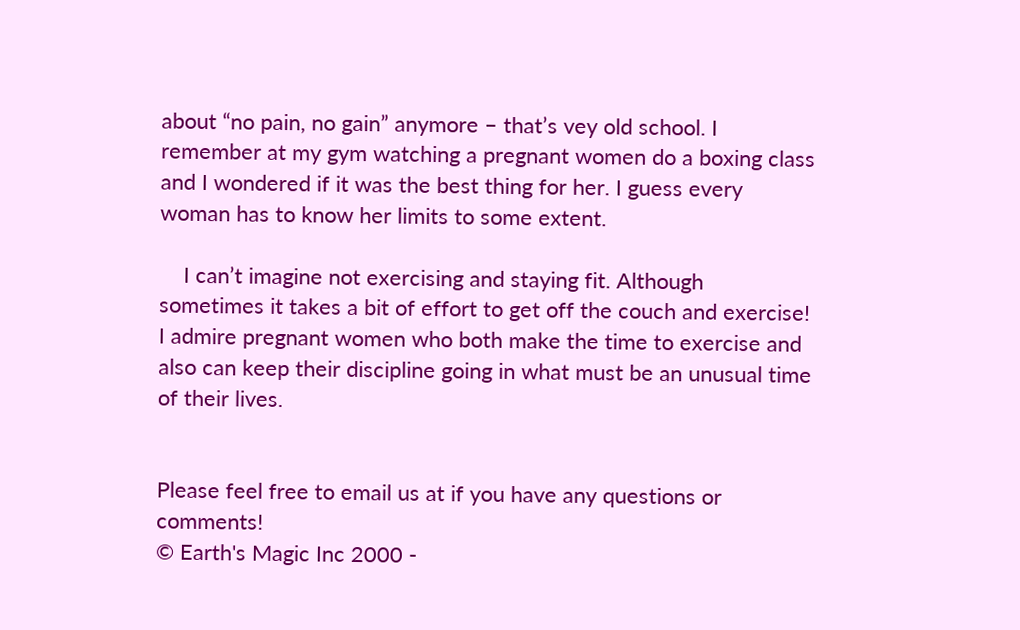about “no pain, no gain” anymore – that’s vey old school. I remember at my gym watching a pregnant women do a boxing class and I wondered if it was the best thing for her. I guess every woman has to know her limits to some extent.

    I can’t imagine not exercising and staying fit. Although sometimes it takes a bit of effort to get off the couch and exercise! I admire pregnant women who both make the time to exercise and also can keep their discipline going in what must be an unusual time of their lives.


Please feel free to email us at if you have any questions or comments!
© Earth's Magic Inc 2000 -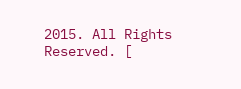2015. All Rights Reserved. [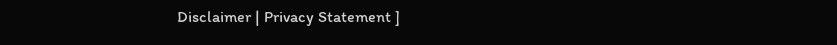Disclaimer | Privacy Statement ]